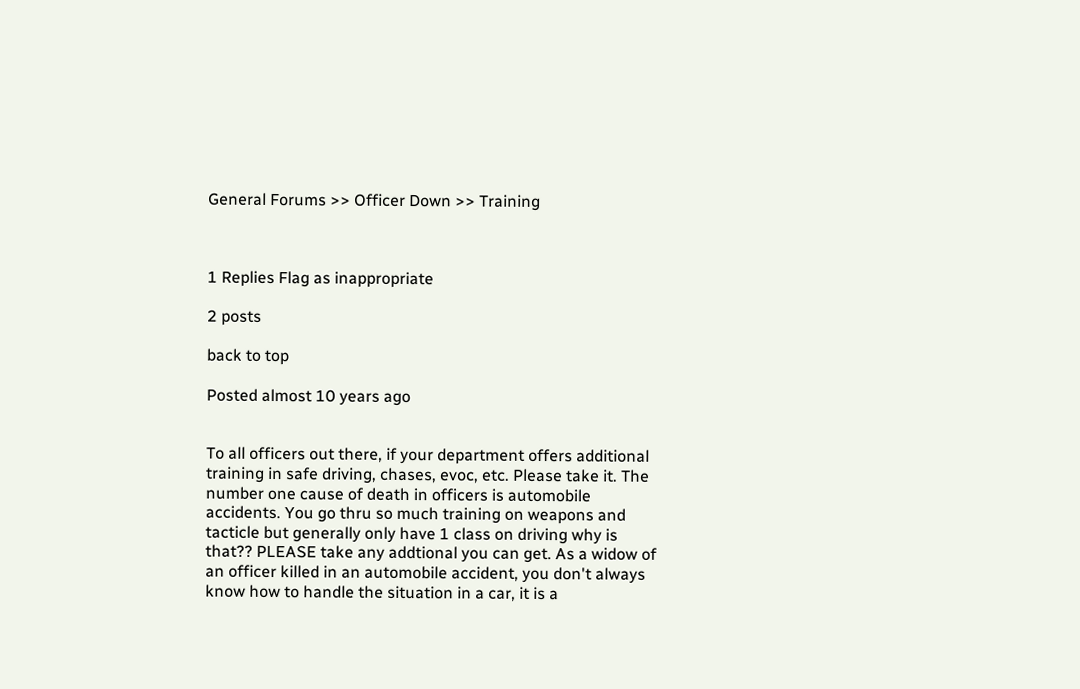General Forums >> Officer Down >> Training



1 Replies Flag as inappropriate

2 posts

back to top

Posted almost 10 years ago


To all officers out there, if your department offers additional training in safe driving, chases, evoc, etc. Please take it. The number one cause of death in officers is automobile accidents. You go thru so much training on weapons and tacticle but generally only have 1 class on driving why is that?? PLEASE take any addtional you can get. As a widow of an officer killed in an automobile accident, you don't always know how to handle the situation in a car, it is a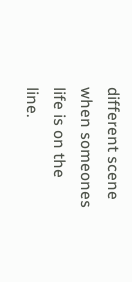different scene when someones life is on the line.